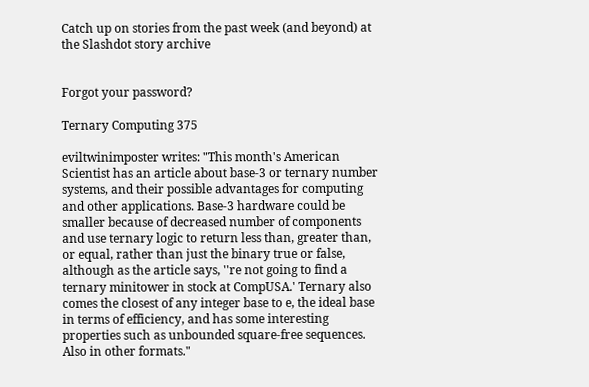Catch up on stories from the past week (and beyond) at the Slashdot story archive


Forgot your password?

Ternary Computing 375

eviltwinimposter writes: "This month's American Scientist has an article about base-3 or ternary number systems, and their possible advantages for computing and other applications. Base-3 hardware could be smaller because of decreased number of components and use ternary logic to return less than, greater than, or equal, rather than just the binary true or false, although as the article says, ''re not going to find a ternary minitower in stock at CompUSA.' Ternary also comes the closest of any integer base to e, the ideal base in terms of efficiency, and has some interesting properties such as unbounded square-free sequences. Also in other formats."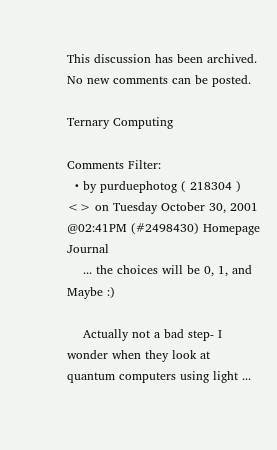This discussion has been archived. No new comments can be posted.

Ternary Computing

Comments Filter:
  • by purduephotog ( 218304 ) <> on Tuesday October 30, 2001 @02:41PM (#2498430) Homepage Journal
    ... the choices will be 0, 1, and Maybe :)

    Actually not a bad step- I wonder when they look at quantum computers using light ...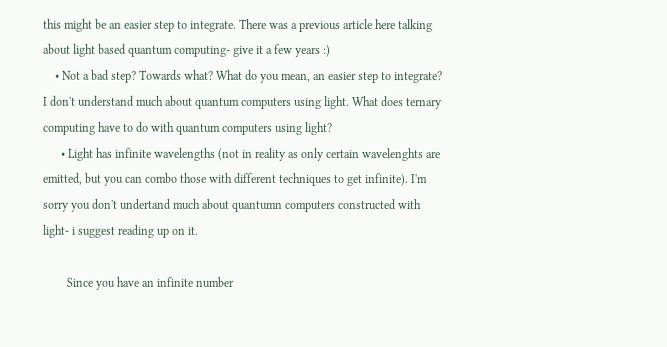this might be an easier step to integrate. There was a previous article here talking about light based quantum computing- give it a few years :)
    • Not a bad step? Towards what? What do you mean, an easier step to integrate? I don't understand much about quantum computers using light. What does ternary computing have to do with quantum computers using light?
      • Light has infinite wavelengths (not in reality as only certain wavelenghts are emitted, but you can combo those with different techniques to get infinite). I'm sorry you don't undertand much about quantumn computers constructed with light- i suggest reading up on it.

        Since you have an infinite number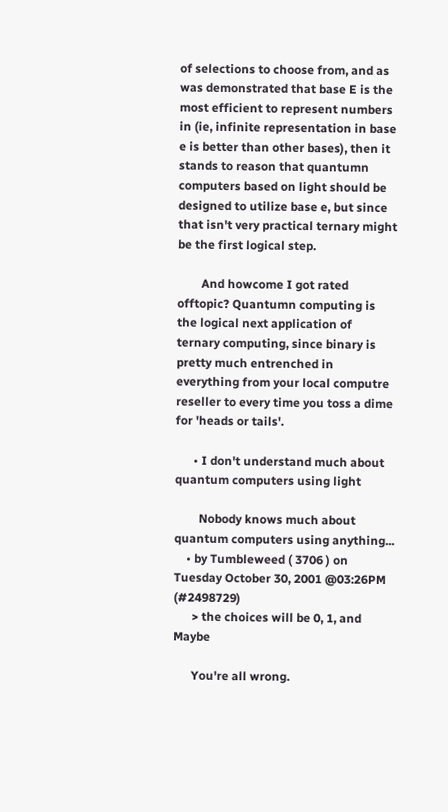of selections to choose from, and as was demonstrated that base E is the most efficient to represent numbers in (ie, infinite representation in base e is better than other bases), then it stands to reason that quantumn computers based on light should be designed to utilize base e, but since that isn't very practical ternary might be the first logical step.

        And howcome I got rated offtopic? Quantumn computing is the logical next application of ternary computing, since binary is pretty much entrenched in everything from your local computre reseller to every time you toss a dime for 'heads or tails'.

      • I don't understand much about quantum computers using light

        Nobody knows much about quantum computers using anything...
    • by Tumbleweed ( 3706 ) on Tuesday October 30, 2001 @03:26PM (#2498729)
      > the choices will be 0, 1, and Maybe

      You're all wrong.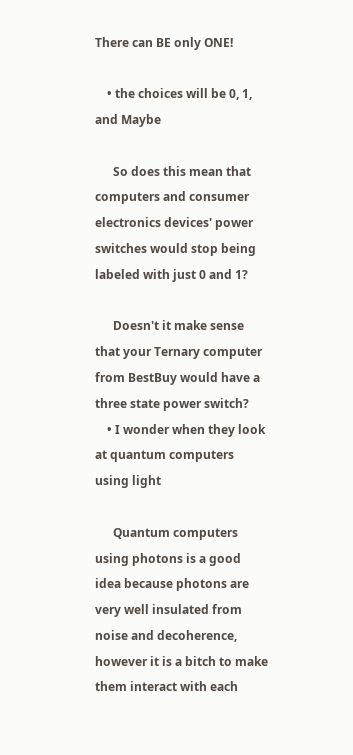There can BE only ONE!

    • the choices will be 0, 1, and Maybe

      So does this mean that computers and consumer electronics devices' power switches would stop being labeled with just 0 and 1?

      Doesn't it make sense that your Ternary computer from BestBuy would have a three state power switch?
    • I wonder when they look at quantum computers using light

      Quantum computers using photons is a good idea because photons are very well insulated from noise and decoherence, however it is a bitch to make them interact with each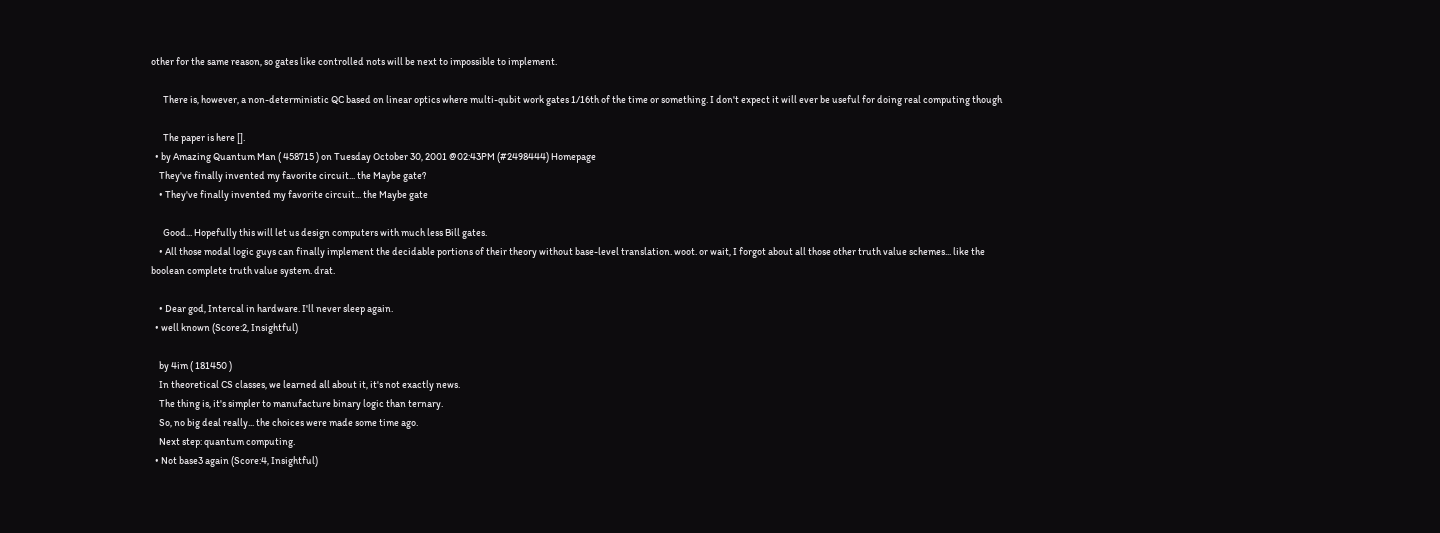other for the same reason, so gates like controlled nots will be next to impossible to implement.

      There is, however, a non-deterministic QC based on linear optics where multi-qubit work gates 1/16th of the time or something. I don't expect it will ever be useful for doing real computing though

      The paper is here [].
  • by Amazing Quantum Man ( 458715 ) on Tuesday October 30, 2001 @02:43PM (#2498444) Homepage
    They've finally invented my favorite circuit... the Maybe gate?
    • They've finally invented my favorite circuit... the Maybe gate

      Good... Hopefully this will let us design computers with much less Bill gates.
    • All those modal logic guys can finally implement the decidable portions of their theory without base-level translation. woot. or wait, I forgot about all those other truth value schemes... like the boolean complete truth value system. drat.

    • Dear god, Intercal in hardware. I'll never sleep again.
  • well known (Score:2, Insightful)

    by 4im ( 181450 )
    In theoretical CS classes, we learned all about it, it's not exactly news.
    The thing is, it's simpler to manufacture binary logic than ternary.
    So, no big deal really... the choices were made some time ago.
    Next step: quantum computing.
  • Not base3 again (Score:4, Insightful)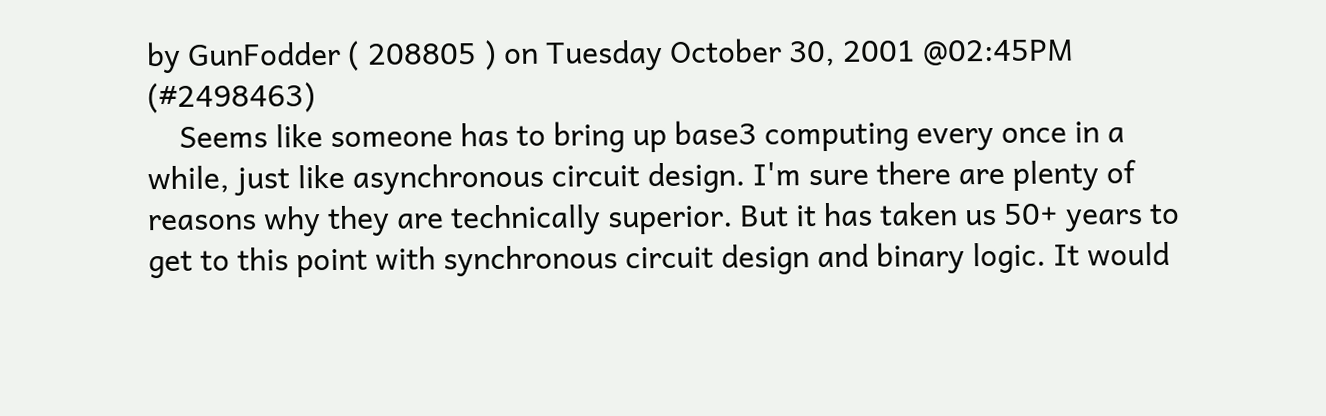by GunFodder ( 208805 ) on Tuesday October 30, 2001 @02:45PM (#2498463)
    Seems like someone has to bring up base3 computing every once in a while, just like asynchronous circuit design. I'm sure there are plenty of reasons why they are technically superior. But it has taken us 50+ years to get to this point with synchronous circuit design and binary logic. It would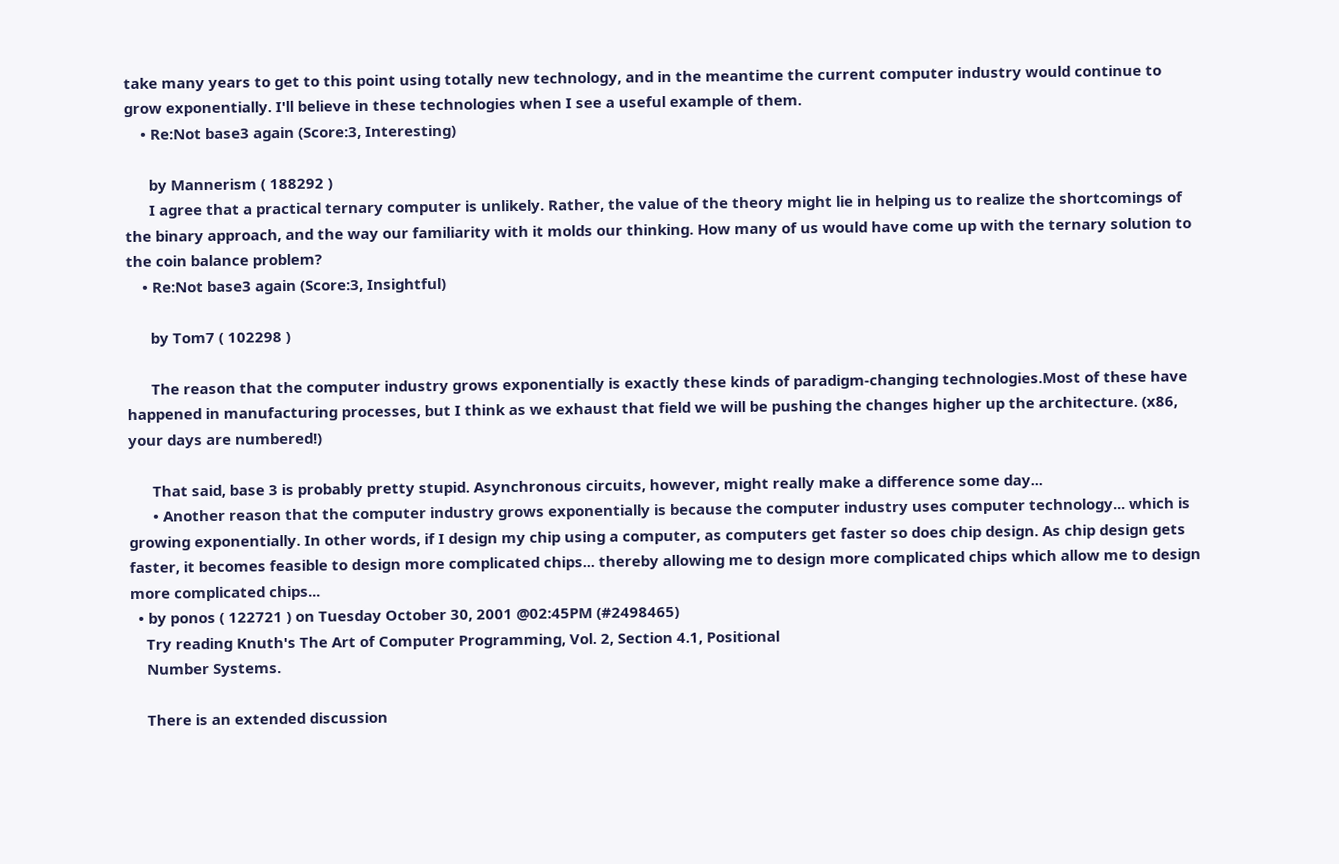take many years to get to this point using totally new technology, and in the meantime the current computer industry would continue to grow exponentially. I'll believe in these technologies when I see a useful example of them.
    • Re:Not base3 again (Score:3, Interesting)

      by Mannerism ( 188292 )
      I agree that a practical ternary computer is unlikely. Rather, the value of the theory might lie in helping us to realize the shortcomings of the binary approach, and the way our familiarity with it molds our thinking. How many of us would have come up with the ternary solution to the coin balance problem?
    • Re:Not base3 again (Score:3, Insightful)

      by Tom7 ( 102298 )

      The reason that the computer industry grows exponentially is exactly these kinds of paradigm-changing technologies.Most of these have happened in manufacturing processes, but I think as we exhaust that field we will be pushing the changes higher up the architecture. (x86, your days are numbered!)

      That said, base 3 is probably pretty stupid. Asynchronous circuits, however, might really make a difference some day...
      • Another reason that the computer industry grows exponentially is because the computer industry uses computer technology... which is growing exponentially. In other words, if I design my chip using a computer, as computers get faster so does chip design. As chip design gets faster, it becomes feasible to design more complicated chips... thereby allowing me to design more complicated chips which allow me to design more complicated chips...
  • by ponos ( 122721 ) on Tuesday October 30, 2001 @02:45PM (#2498465)
    Try reading Knuth's The Art of Computer Programming, Vol. 2, Section 4.1, Positional
    Number Systems.

    There is an extended discussion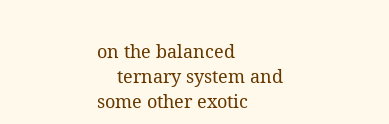on the balanced
    ternary system and some other exotic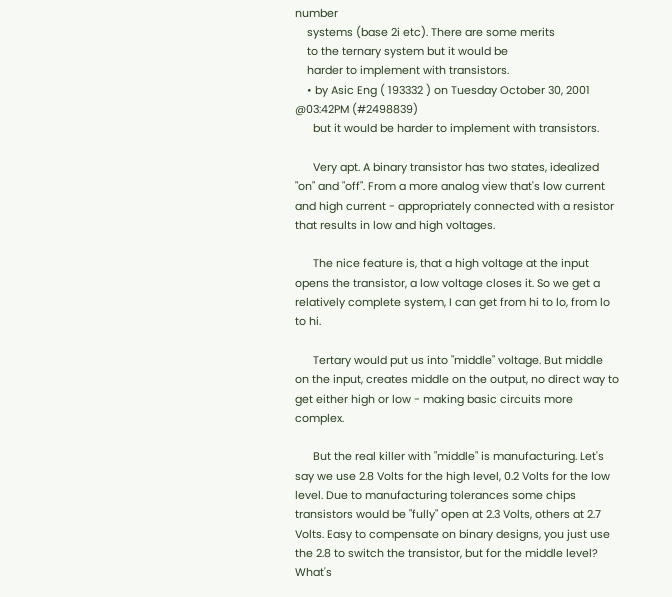number
    systems (base 2i etc). There are some merits
    to the ternary system but it would be
    harder to implement with transistors.
    • by Asic Eng ( 193332 ) on Tuesday October 30, 2001 @03:42PM (#2498839)
      but it would be harder to implement with transistors.

      Very apt. A binary transistor has two states, idealized "on" and "off". From a more analog view that's low current and high current - appropriately connected with a resistor that results in low and high voltages.

      The nice feature is, that a high voltage at the input opens the transistor, a low voltage closes it. So we get a relatively complete system, I can get from hi to lo, from lo to hi.

      Tertary would put us into "middle" voltage. But middle on the input, creates middle on the output, no direct way to get either high or low - making basic circuits more complex.

      But the real killer with "middle" is manufacturing. Let's say we use 2.8 Volts for the high level, 0.2 Volts for the low level. Due to manufacturing tolerances some chips transistors would be "fully" open at 2.3 Volts, others at 2.7 Volts. Easy to compensate on binary designs, you just use the 2.8 to switch the transistor, but for the middle level? What's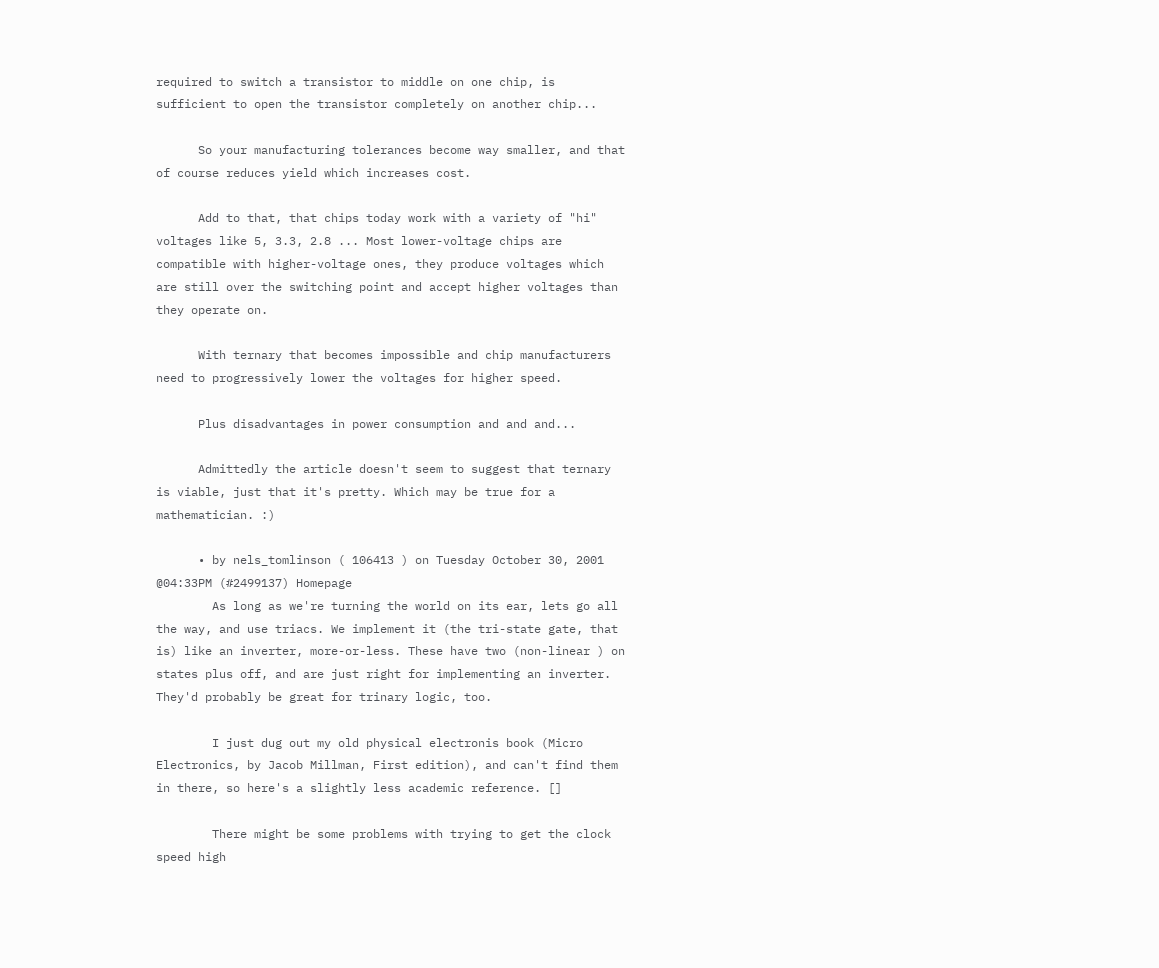required to switch a transistor to middle on one chip, is sufficient to open the transistor completely on another chip...

      So your manufacturing tolerances become way smaller, and that of course reduces yield which increases cost.

      Add to that, that chips today work with a variety of "hi" voltages like 5, 3.3, 2.8 ... Most lower-voltage chips are compatible with higher-voltage ones, they produce voltages which are still over the switching point and accept higher voltages than they operate on.

      With ternary that becomes impossible and chip manufacturers need to progressively lower the voltages for higher speed.

      Plus disadvantages in power consumption and and and...

      Admittedly the article doesn't seem to suggest that ternary is viable, just that it's pretty. Which may be true for a mathematician. :)

      • by nels_tomlinson ( 106413 ) on Tuesday October 30, 2001 @04:33PM (#2499137) Homepage
        As long as we're turning the world on its ear, lets go all the way, and use triacs. We implement it (the tri-state gate, that is) like an inverter, more-or-less. These have two (non-linear ) on states plus off, and are just right for implementing an inverter. They'd probably be great for trinary logic, too.

        I just dug out my old physical electronis book (Micro Electronics, by Jacob Millman, First edition), and can't find them in there, so here's a slightly less academic reference. []

        There might be some problems with trying to get the clock speed high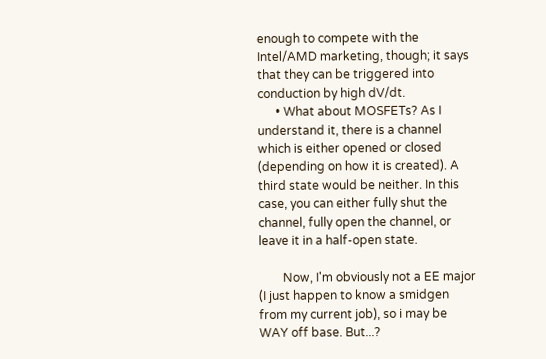enough to compete with the Intel/AMD marketing, though; it says that they can be triggered into conduction by high dV/dt.
      • What about MOSFETs? As I understand it, there is a channel which is either opened or closed (depending on how it is created). A third state would be neither. In this case, you can either fully shut the channel, fully open the channel, or leave it in a half-open state.

        Now, I'm obviously not a EE major (I just happen to know a smidgen from my current job), so i may be WAY off base. But...?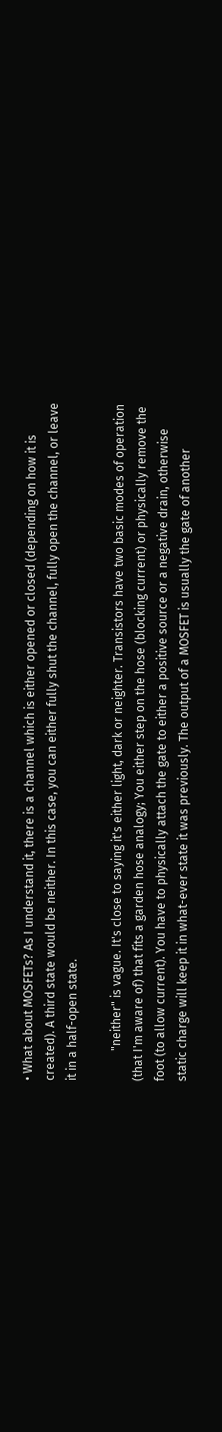• What about MOSFETs? As I understand it, there is a channel which is either opened or closed (depending on how it is created). A third state would be neither. In this case, you can either fully shut the channel, fully open the channel, or leave it in a half-open state.

          "neither" is vague. It's close to saying it's either light, dark or neighter. Transistors have two basic modes of operation (that I'm aware of) that fits a garden hose analogy; You either step on the hose (blocking current) or physically remove the foot (to allow current). You have to physically attach the gate to either a positive source or a negative drain, otherwise static charge will keep it in what-ever state it was previously. The output of a MOSFET is usually the gate of another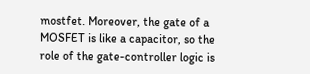mostfet. Moreover, the gate of a MOSFET is like a capacitor, so the role of the gate-controller logic is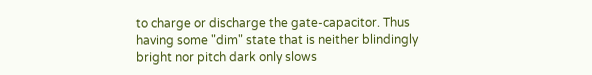to charge or discharge the gate-capacitor. Thus having some "dim" state that is neither blindingly bright nor pitch dark only slows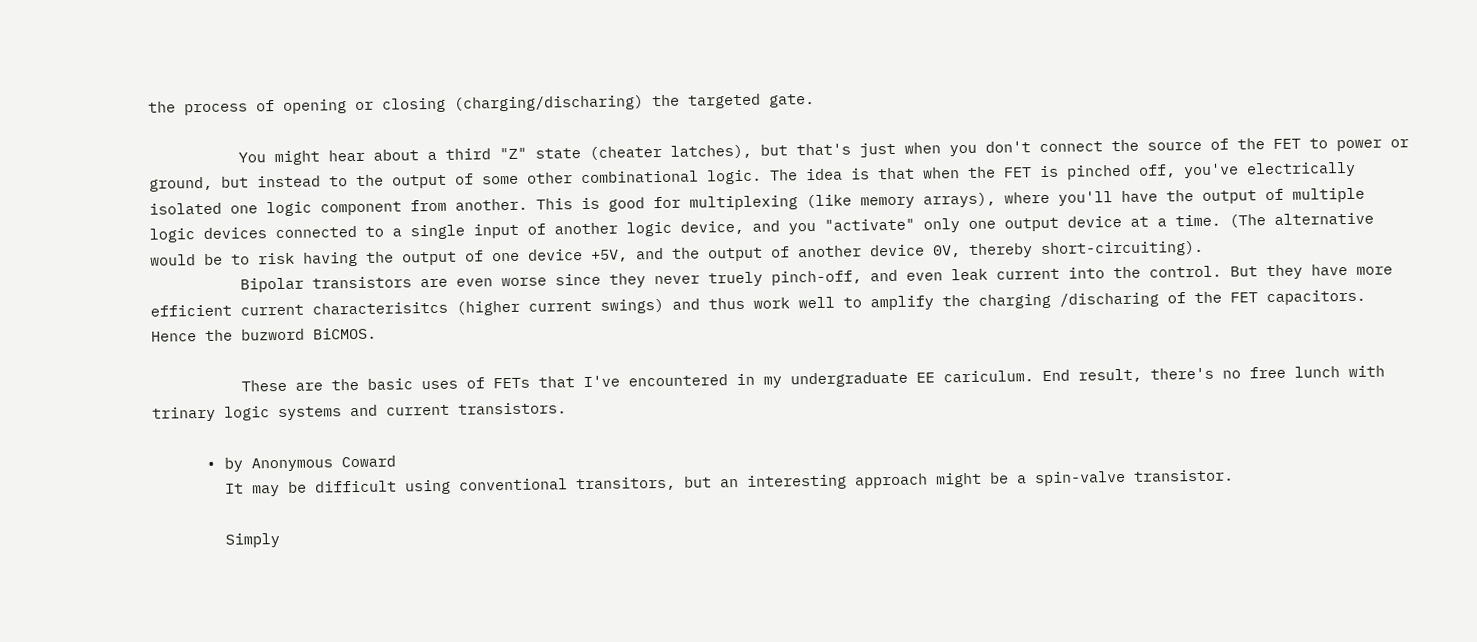the process of opening or closing (charging/discharing) the targeted gate.

          You might hear about a third "Z" state (cheater latches), but that's just when you don't connect the source of the FET to power or ground, but instead to the output of some other combinational logic. The idea is that when the FET is pinched off, you've electrically isolated one logic component from another. This is good for multiplexing (like memory arrays), where you'll have the output of multiple logic devices connected to a single input of another logic device, and you "activate" only one output device at a time. (The alternative would be to risk having the output of one device +5V, and the output of another device 0V, thereby short-circuiting).
          Bipolar transistors are even worse since they never truely pinch-off, and even leak current into the control. But they have more efficient current characterisitcs (higher current swings) and thus work well to amplify the charging /discharing of the FET capacitors. Hence the buzword BiCMOS.

          These are the basic uses of FETs that I've encountered in my undergraduate EE cariculum. End result, there's no free lunch with trinary logic systems and current transistors.

      • by Anonymous Coward
        It may be difficult using conventional transitors, but an interesting approach might be a spin-valve transistor.

        Simply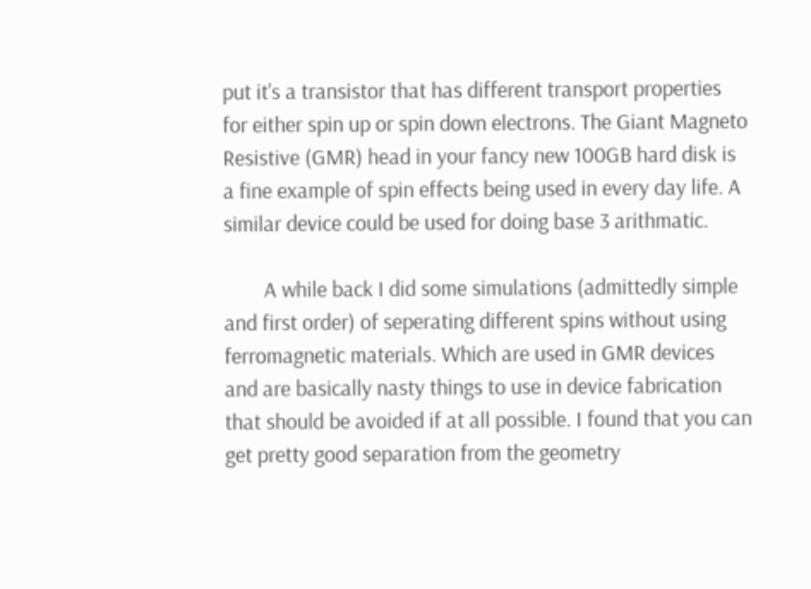put it's a transistor that has different transport properties for either spin up or spin down electrons. The Giant Magneto Resistive (GMR) head in your fancy new 100GB hard disk is a fine example of spin effects being used in every day life. A similar device could be used for doing base 3 arithmatic.

        A while back I did some simulations (admittedly simple and first order) of seperating different spins without using ferromagnetic materials. Which are used in GMR devices and are basically nasty things to use in device fabrication that should be avoided if at all possible. I found that you can get pretty good separation from the geometry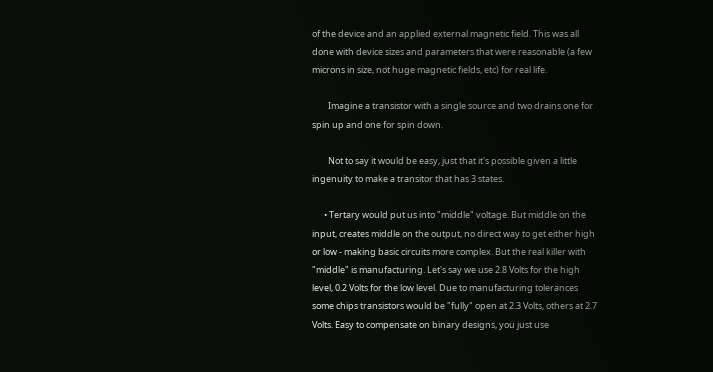of the device and an applied external magnetic field. This was all done with device sizes and parameters that were reasonable (a few microns in size, not huge magnetic fields, etc) for real life.

        Imagine a transistor with a single source and two drains one for spin up and one for spin down.

        Not to say it would be easy, just that it's possible given a little ingenuity to make a transitor that has 3 states.

      • Tertary would put us into "middle" voltage. But middle on the input, creates middle on the output, no direct way to get either high or low - making basic circuits more complex. But the real killer with "middle" is manufacturing. Let's say we use 2.8 Volts for the high level, 0.2 Volts for the low level. Due to manufacturing tolerances some chips transistors would be "fully" open at 2.3 Volts, others at 2.7 Volts. Easy to compensate on binary designs, you just use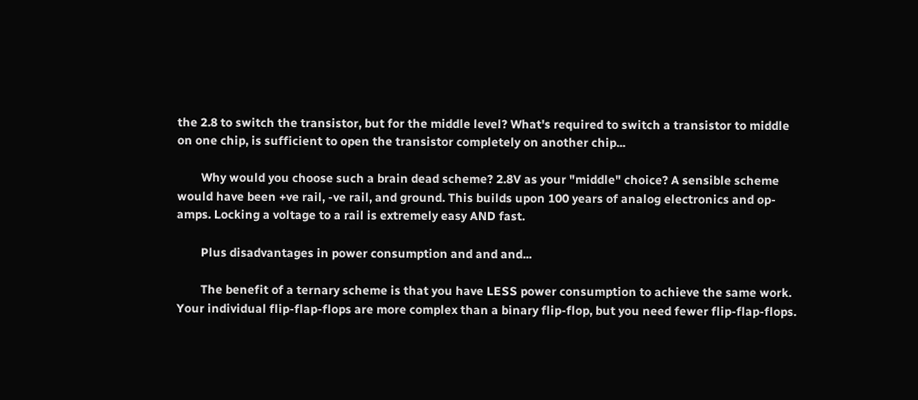the 2.8 to switch the transistor, but for the middle level? What's required to switch a transistor to middle on one chip, is sufficient to open the transistor completely on another chip...

        Why would you choose such a brain dead scheme? 2.8V as your "middle" choice? A sensible scheme would have been +ve rail, -ve rail, and ground. This builds upon 100 years of analog electronics and op-amps. Locking a voltage to a rail is extremely easy AND fast.

        Plus disadvantages in power consumption and and and...

        The benefit of a ternary scheme is that you have LESS power consumption to achieve the same work. Your individual flip-flap-flops are more complex than a binary flip-flop, but you need fewer flip-flap-flops.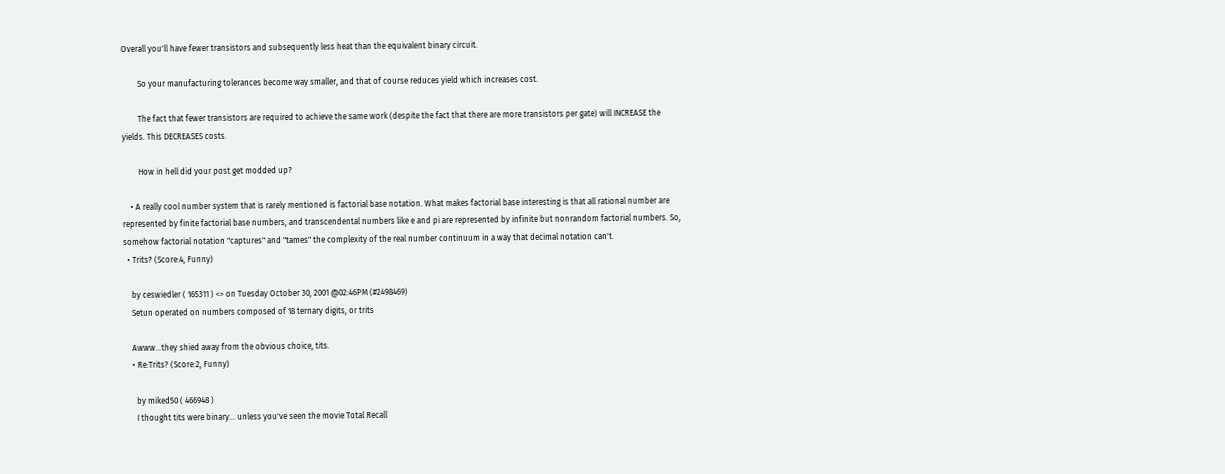Overall you'll have fewer transistors and subsequently less heat than the equivalent binary circuit.

        So your manufacturing tolerances become way smaller, and that of course reduces yield which increases cost.

        The fact that fewer transistors are required to achieve the same work (despite the fact that there are more transistors per gate) will INCREASE the yields. This DECREASES costs.

        How in hell did your post get modded up?

    • A really cool number system that is rarely mentioned is factorial base notation. What makes factorial base interesting is that all rational number are represented by finite factorial base numbers, and transcendental numbers like e and pi are represented by infinite but nonrandom factorial numbers. So, somehow factorial notation "captures" and "tames" the complexity of the real number continuum in a way that decimal notation can't.
  • Trits? (Score:4, Funny)

    by ceswiedler ( 165311 ) <> on Tuesday October 30, 2001 @02:46PM (#2498469)
    Setun operated on numbers composed of 18 ternary digits, or trits

    Awww...they shied away from the obvious choice, tits.
    • Re:Trits? (Score:2, Funny)

      by miked50 ( 466948 )
      I thought tits were binary... unless you've seen the movie Total Recall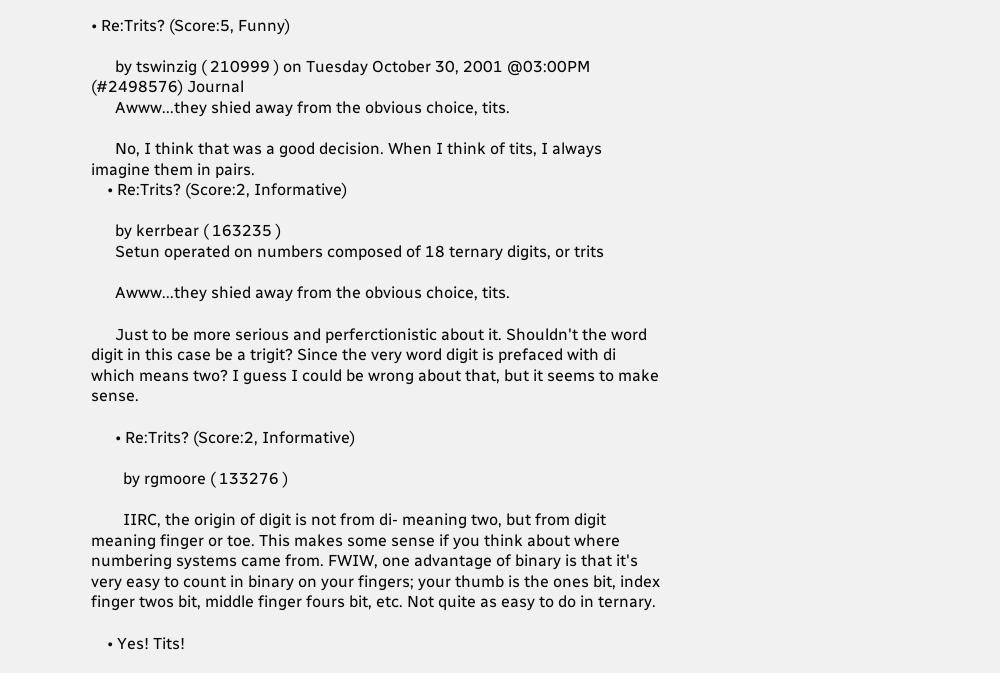• Re:Trits? (Score:5, Funny)

      by tswinzig ( 210999 ) on Tuesday October 30, 2001 @03:00PM (#2498576) Journal
      Awww...they shied away from the obvious choice, tits.

      No, I think that was a good decision. When I think of tits, I always imagine them in pairs.
    • Re:Trits? (Score:2, Informative)

      by kerrbear ( 163235 )
      Setun operated on numbers composed of 18 ternary digits, or trits

      Awww...they shied away from the obvious choice, tits.

      Just to be more serious and perferctionistic about it. Shouldn't the word digit in this case be a trigit? Since the very word digit is prefaced with di which means two? I guess I could be wrong about that, but it seems to make sense.

      • Re:Trits? (Score:2, Informative)

        by rgmoore ( 133276 )

        IIRC, the origin of digit is not from di- meaning two, but from digit meaning finger or toe. This makes some sense if you think about where numbering systems came from. FWIW, one advantage of binary is that it's very easy to count in binary on your fingers; your thumb is the ones bit, index finger twos bit, middle finger fours bit, etc. Not quite as easy to do in ternary.

    • Yes! Tits!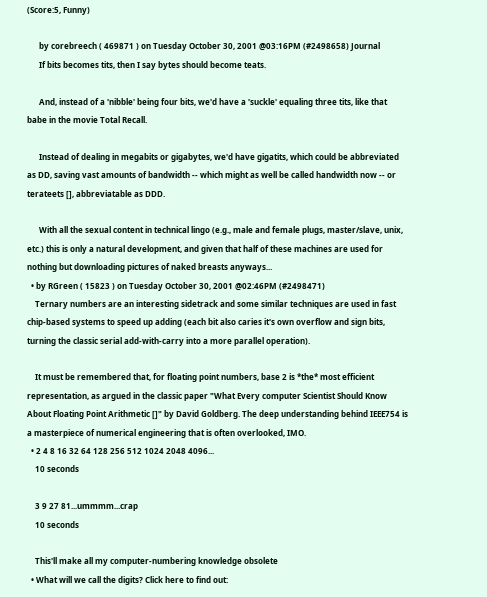(Score:5, Funny)

      by corebreech ( 469871 ) on Tuesday October 30, 2001 @03:16PM (#2498658) Journal
      If bits becomes tits, then I say bytes should become teats.

      And, instead of a 'nibble' being four bits, we'd have a 'suckle' equaling three tits, like that babe in the movie Total Recall.

      Instead of dealing in megabits or gigabytes, we'd have gigatits, which could be abbreviated as DD, saving vast amounts of bandwidth -- which might as well be called handwidth now -- or terateets [], abbreviatable as DDD.

      With all the sexual content in technical lingo (e.g., male and female plugs, master/slave, unix, etc.) this is only a natural development, and given that half of these machines are used for nothing but downloading pictures of naked breasts anyways...
  • by RGreen ( 15823 ) on Tuesday October 30, 2001 @02:46PM (#2498471)
    Ternary numbers are an interesting sidetrack and some similar techniques are used in fast chip-based systems to speed up adding (each bit also caries it's own overflow and sign bits, turning the classic serial add-with-carry into a more parallel operation).

    It must be remembered that, for floating point numbers, base 2 is *the* most efficient representation, as argued in the classic paper "What Every computer Scientist Should Know About Floating Point Arithmetic []" by David Goldberg. The deep understanding behind IEEE754 is a masterpiece of numerical engineering that is often overlooked, IMO.
  • 2 4 8 16 32 64 128 256 512 1024 2048 4096...
    10 seconds

    3 9 27 81...ummmm...crap
    10 seconds

    This'll make all my computer-numbering knowledge obsolete
  • What will we call the digits? Click here to find out: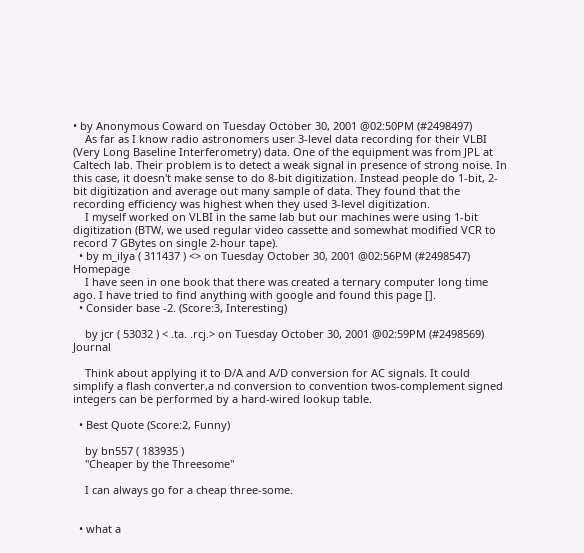• by Anonymous Coward on Tuesday October 30, 2001 @02:50PM (#2498497)
    As far as I know radio astronomers user 3-level data recording for their VLBI (Very Long Baseline Interferometry) data. One of the equipment was from JPL at Caltech lab. Their problem is to detect a weak signal in presence of strong noise. In this case, it doesn't make sense to do 8-bit digitization. Instead people do 1-bit, 2-bit digitization and average out many sample of data. They found that the recording efficiency was highest when they used 3-level digitization.
    I myself worked on VLBI in the same lab but our machines were using 1-bit digitization (BTW, we used regular video cassette and somewhat modified VCR to record 7 GBytes on single 2-hour tape).
  • by m_ilya ( 311437 ) <> on Tuesday October 30, 2001 @02:56PM (#2498547) Homepage
    I have seen in one book that there was created a ternary computer long time ago. I have tried to find anything with google and found this page [].
  • Consider base -2. (Score:3, Interesting)

    by jcr ( 53032 ) < .ta. .rcj.> on Tuesday October 30, 2001 @02:59PM (#2498569) Journal

    Think about applying it to D/A and A/D conversion for AC signals. It could simplify a flash converter,a nd conversion to convention twos-complement signed integers can be performed by a hard-wired lookup table.

  • Best Quote (Score:2, Funny)

    by bn557 ( 183935 )
    "Cheaper by the Threesome"

    I can always go for a cheap three-some.


  • what a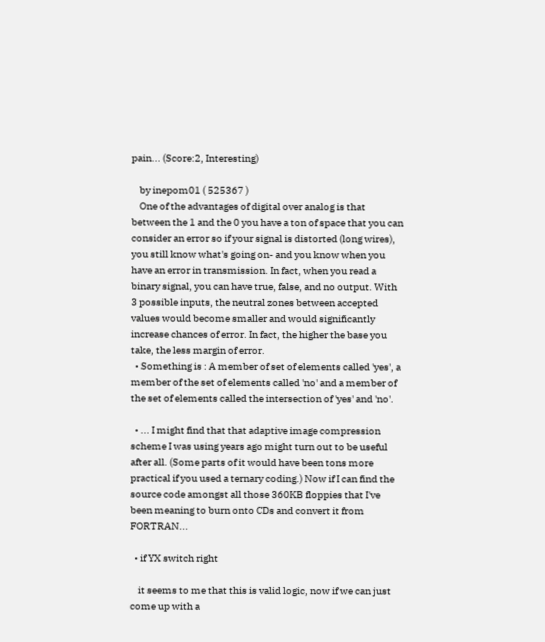pain... (Score:2, Interesting)

    by inepom01 ( 525367 )
    One of the advantages of digital over analog is that between the 1 and the 0 you have a ton of space that you can consider an error so if your signal is distorted (long wires), you still know what's going on- and you know when you have an error in transmission. In fact, when you read a binary signal, you can have true, false, and no output. With 3 possible inputs, the neutral zones between accepted values would become smaller and would significantly increase chances of error. In fact, the higher the base you take, the less margin of error.
  • Something is : A member of set of elements called 'yes', a member of the set of elements called 'no' and a member of the set of elements called the intersection of 'yes' and 'no'.

  • ... I might find that that adaptive image compression scheme I was using years ago might turn out to be useful after all. (Some parts of it would have been tons more practical if you used a ternary coding.) Now if I can find the source code amongst all those 360KB floppies that I've been meaning to burn onto CDs and convert it from FORTRAN...

  • if YX switch right

    it seems to me that this is valid logic, now if we can just come up with a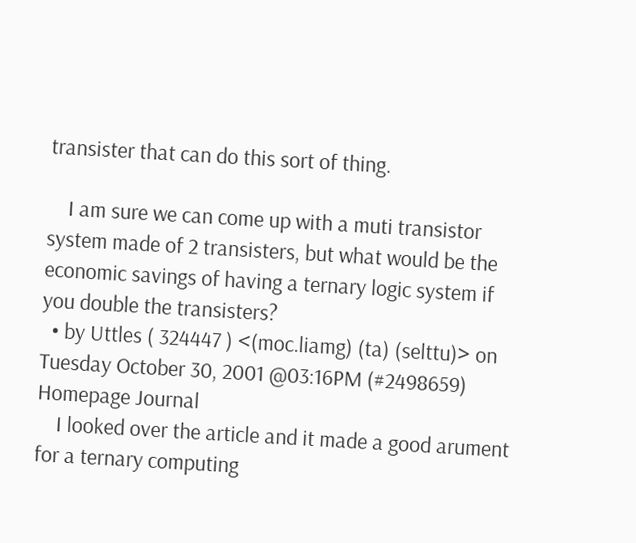transister that can do this sort of thing.

    I am sure we can come up with a muti transistor system made of 2 transisters, but what would be the economic savings of having a ternary logic system if you double the transisters?
  • by Uttles ( 324447 ) <(moc.liamg) (ta) (selttu)> on Tuesday October 30, 2001 @03:16PM (#2498659) Homepage Journal
    I looked over the article and it made a good arument for a ternary computing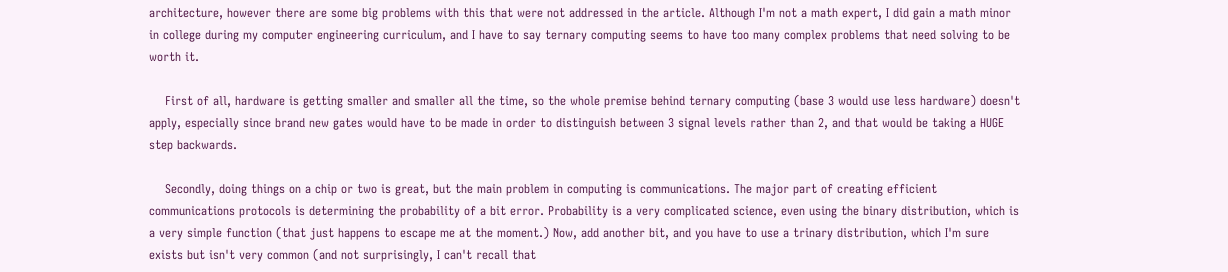architecture, however there are some big problems with this that were not addressed in the article. Although I'm not a math expert, I did gain a math minor in college during my computer engineering curriculum, and I have to say ternary computing seems to have too many complex problems that need solving to be worth it.

    First of all, hardware is getting smaller and smaller all the time, so the whole premise behind ternary computing (base 3 would use less hardware) doesn't apply, especially since brand new gates would have to be made in order to distinguish between 3 signal levels rather than 2, and that would be taking a HUGE step backwards.

    Secondly, doing things on a chip or two is great, but the main problem in computing is communications. The major part of creating efficient communications protocols is determining the probability of a bit error. Probability is a very complicated science, even using the binary distribution, which is a very simple function (that just happens to escape me at the moment.) Now, add another bit, and you have to use a trinary distribution, which I'm sure exists but isn't very common (and not surprisingly, I can't recall that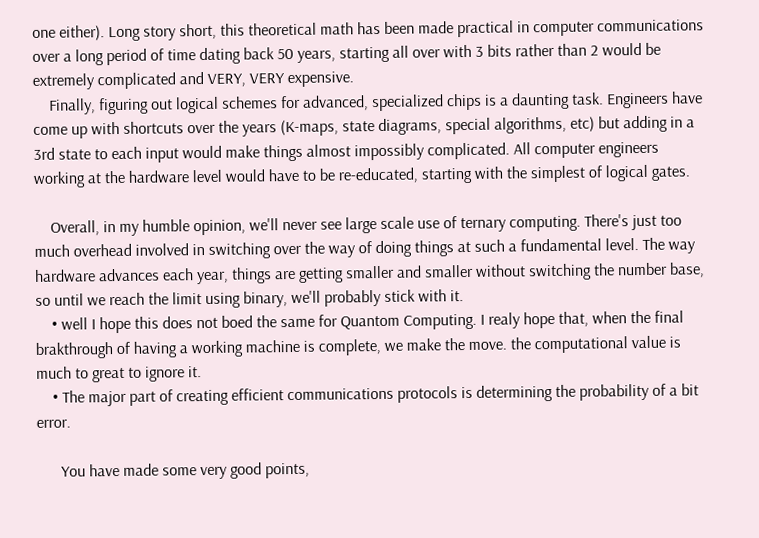one either). Long story short, this theoretical math has been made practical in computer communications over a long period of time dating back 50 years, starting all over with 3 bits rather than 2 would be extremely complicated and VERY, VERY expensive.
    Finally, figuring out logical schemes for advanced, specialized chips is a daunting task. Engineers have come up with shortcuts over the years (K-maps, state diagrams, special algorithms, etc) but adding in a 3rd state to each input would make things almost impossibly complicated. All computer engineers working at the hardware level would have to be re-educated, starting with the simplest of logical gates.

    Overall, in my humble opinion, we'll never see large scale use of ternary computing. There's just too much overhead involved in switching over the way of doing things at such a fundamental level. The way hardware advances each year, things are getting smaller and smaller without switching the number base, so until we reach the limit using binary, we'll probably stick with it.
    • well I hope this does not boed the same for Quantom Computing. I realy hope that, when the final brakthrough of having a working machine is complete, we make the move. the computational value is much to great to ignore it.
    • The major part of creating efficient communications protocols is determining the probability of a bit error.

      You have made some very good points,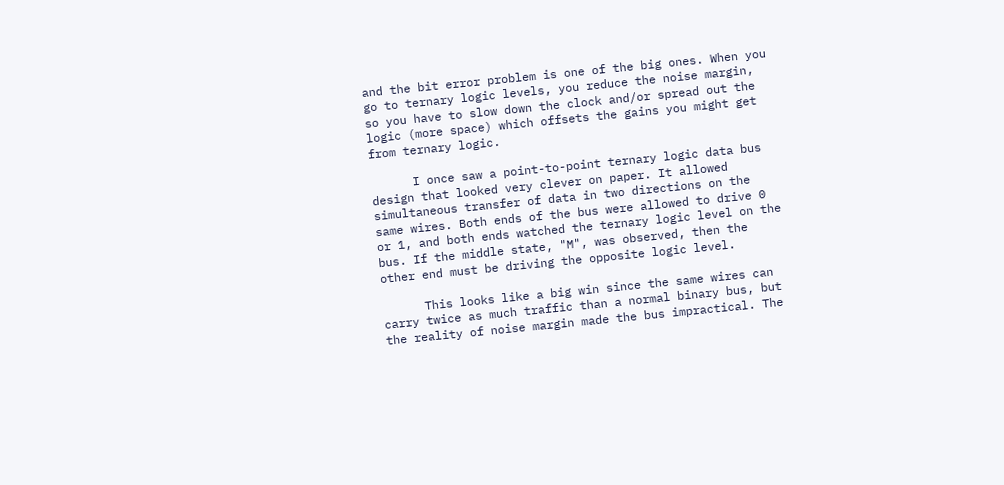and the bit error problem is one of the big ones. When you go to ternary logic levels, you reduce the noise margin, so you have to slow down the clock and/or spread out the logic (more space) which offsets the gains you might get from ternary logic.

      I once saw a point-to-point ternary logic data bus design that looked very clever on paper. It allowed simultaneous transfer of data in two directions on the same wires. Both ends of the bus were allowed to drive 0 or 1, and both ends watched the ternary logic level on the bus. If the middle state, "M", was observed, then the other end must be driving the opposite logic level.

      This looks like a big win since the same wires can carry twice as much traffic than a normal binary bus, but the reality of noise margin made the bus impractical. The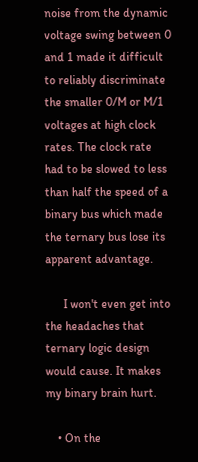noise from the dynamic voltage swing between 0 and 1 made it difficult to reliably discriminate the smaller 0/M or M/1 voltages at high clock rates. The clock rate had to be slowed to less than half the speed of a binary bus which made the ternary bus lose its apparent advantage.

      I won't even get into the headaches that ternary logic design would cause. It makes my binary brain hurt.

    • On the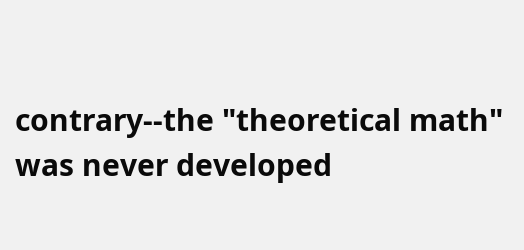contrary--the "theoretical math" was never developed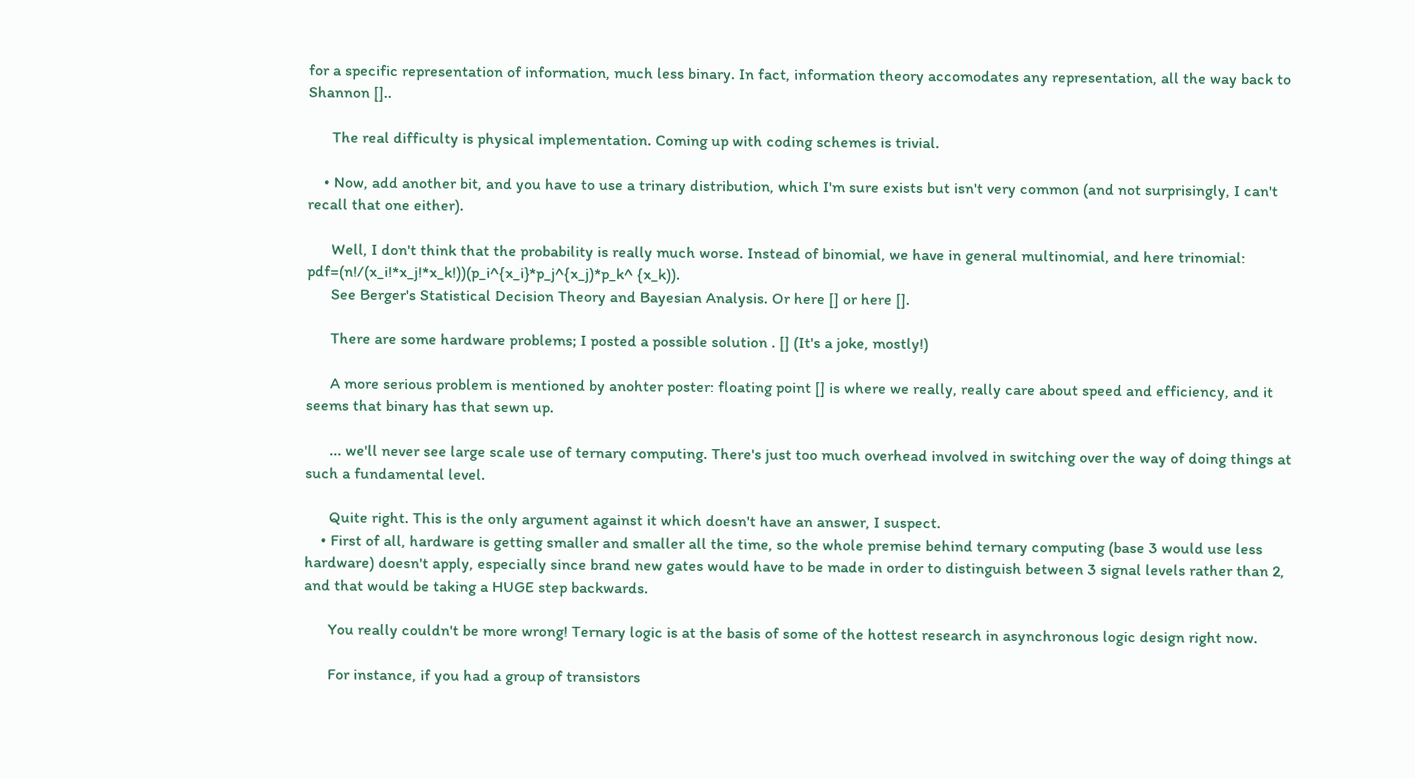for a specific representation of information, much less binary. In fact, information theory accomodates any representation, all the way back to Shannon []..

      The real difficulty is physical implementation. Coming up with coding schemes is trivial.

    • Now, add another bit, and you have to use a trinary distribution, which I'm sure exists but isn't very common (and not surprisingly, I can't recall that one either).

      Well, I don't think that the probability is really much worse. Instead of binomial, we have in general multinomial, and here trinomial: pdf=(n!/(x_i!*x_j!*x_k!))(p_i^{x_i}*p_j^{x_j)*p_k^ {x_k)).
      See Berger's Statistical Decision Theory and Bayesian Analysis. Or here [] or here [].

      There are some hardware problems; I posted a possible solution . [] (It's a joke, mostly!)

      A more serious problem is mentioned by anohter poster: floating point [] is where we really, really care about speed and efficiency, and it seems that binary has that sewn up.

      ... we'll never see large scale use of ternary computing. There's just too much overhead involved in switching over the way of doing things at such a fundamental level.

      Quite right. This is the only argument against it which doesn't have an answer, I suspect.
    • First of all, hardware is getting smaller and smaller all the time, so the whole premise behind ternary computing (base 3 would use less hardware) doesn't apply, especially since brand new gates would have to be made in order to distinguish between 3 signal levels rather than 2, and that would be taking a HUGE step backwards.

      You really couldn't be more wrong! Ternary logic is at the basis of some of the hottest research in asynchronous logic design right now.

      For instance, if you had a group of transistors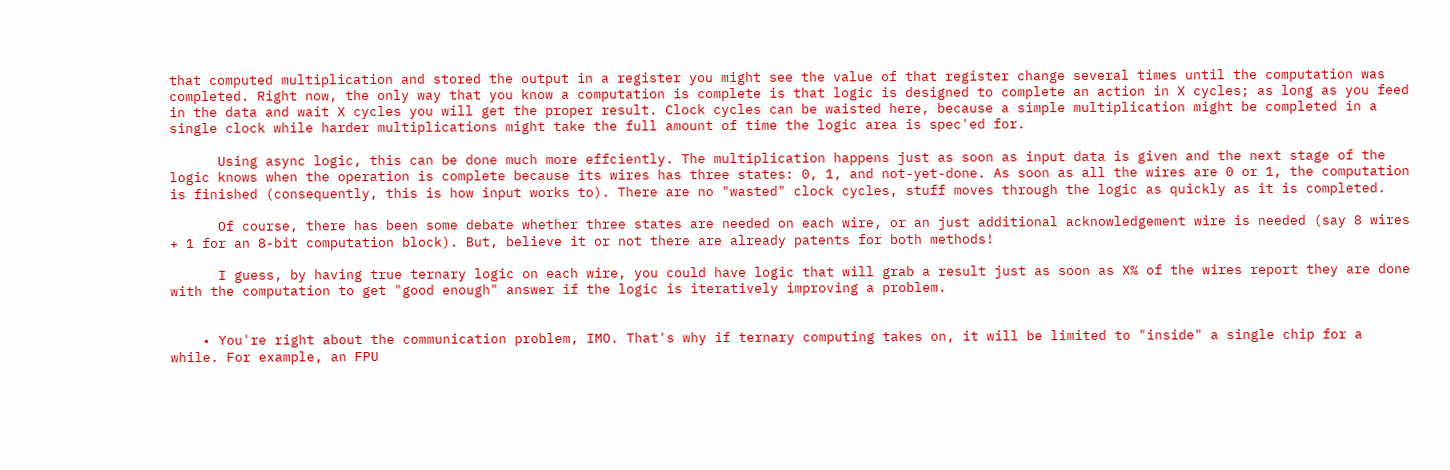that computed multiplication and stored the output in a register you might see the value of that register change several times until the computation was completed. Right now, the only way that you know a computation is complete is that logic is designed to complete an action in X cycles; as long as you feed in the data and wait X cycles you will get the proper result. Clock cycles can be waisted here, because a simple multiplication might be completed in a single clock while harder multiplications might take the full amount of time the logic area is spec'ed for.

      Using async logic, this can be done much more effciently. The multiplication happens just as soon as input data is given and the next stage of the logic knows when the operation is complete because its wires has three states: 0, 1, and not-yet-done. As soon as all the wires are 0 or 1, the computation is finished (consequently, this is how input works to). There are no "wasted" clock cycles, stuff moves through the logic as quickly as it is completed.

      Of course, there has been some debate whether three states are needed on each wire, or an just additional acknowledgement wire is needed (say 8 wires + 1 for an 8-bit computation block). But, believe it or not there are already patents for both methods!

      I guess, by having true ternary logic on each wire, you could have logic that will grab a result just as soon as X% of the wires report they are done with the computation to get "good enough" answer if the logic is iteratively improving a problem.


    • You're right about the communication problem, IMO. That's why if ternary computing takes on, it will be limited to "inside" a single chip for a while. For example, an FPU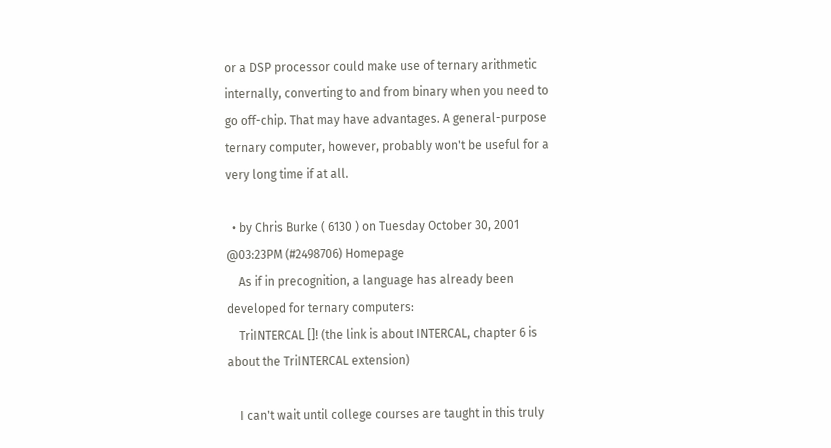or a DSP processor could make use of ternary arithmetic internally, converting to and from binary when you need to go off-chip. That may have advantages. A general-purpose ternary computer, however, probably won't be useful for a very long time if at all.

  • by Chris Burke ( 6130 ) on Tuesday October 30, 2001 @03:23PM (#2498706) Homepage
    As if in precognition, a language has already been developed for ternary computers:
    TriINTERCAL []! (the link is about INTERCAL, chapter 6 is about the TriINTERCAL extension)

    I can't wait until college courses are taught in this truly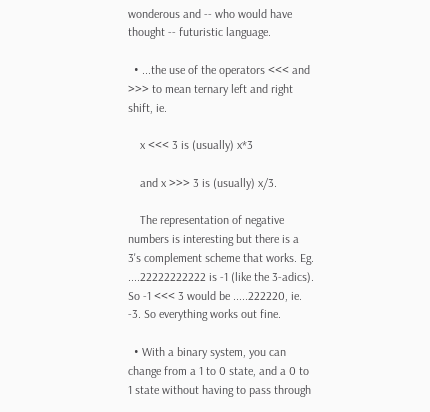wonderous and -- who would have thought -- futuristic language.

  • ...the use of the operators <<< and >>> to mean ternary left and right shift, ie.

    x <<< 3 is (usually) x*3

    and x >>> 3 is (usually) x/3.

    The representation of negative numbers is interesting but there is a 3's complement scheme that works. Eg. ....22222222222 is -1 (like the 3-adics). So -1 <<< 3 would be .....222220, ie. -3. So everything works out fine.

  • With a binary system, you can change from a 1 to 0 state, and a 0 to 1 state without having to pass through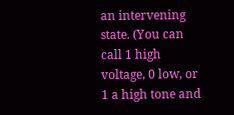an intervening state. (You can call 1 high voltage, 0 low, or 1 a high tone and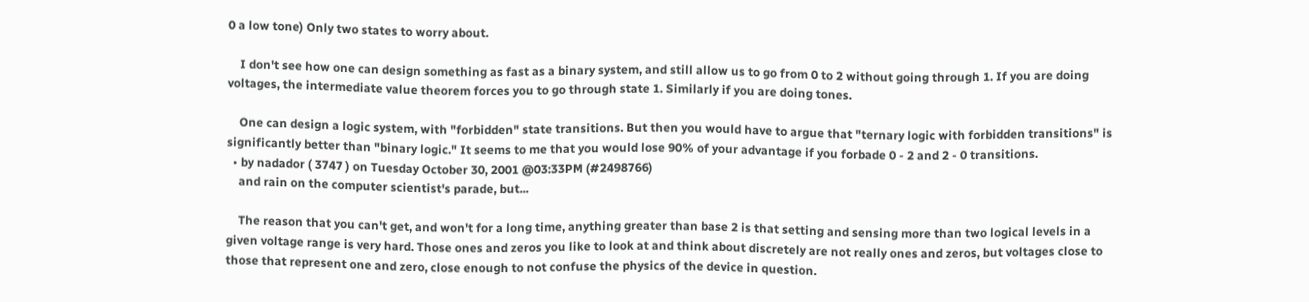0 a low tone) Only two states to worry about.

    I don't see how one can design something as fast as a binary system, and still allow us to go from 0 to 2 without going through 1. If you are doing voltages, the intermediate value theorem forces you to go through state 1. Similarly if you are doing tones.

    One can design a logic system, with "forbidden" state transitions. But then you would have to argue that "ternary logic with forbidden transitions" is significantly better than "binary logic." It seems to me that you would lose 90% of your advantage if you forbade 0 - 2 and 2 - 0 transitions.
  • by nadador ( 3747 ) on Tuesday October 30, 2001 @03:33PM (#2498766)
    and rain on the computer scientist's parade, but...

    The reason that you can't get, and won't for a long time, anything greater than base 2 is that setting and sensing more than two logical levels in a given voltage range is very hard. Those ones and zeros you like to look at and think about discretely are not really ones and zeros, but voltages close to those that represent one and zero, close enough to not confuse the physics of the device in question.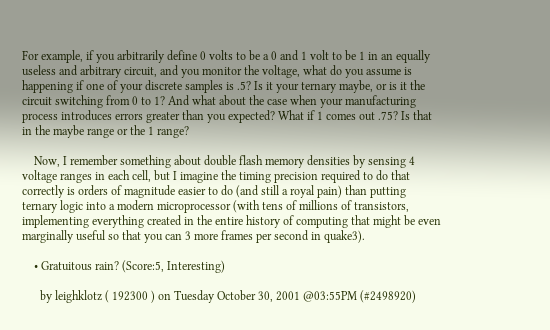For example, if you arbitrarily define 0 volts to be a 0 and 1 volt to be 1 in an equally useless and arbitrary circuit, and you monitor the voltage, what do you assume is happening if one of your discrete samples is .5? Is it your ternary maybe, or is it the circuit switching from 0 to 1? And what about the case when your manufacturing process introduces errors greater than you expected? What if 1 comes out .75? Is that in the maybe range or the 1 range?

    Now, I remember something about double flash memory densities by sensing 4 voltage ranges in each cell, but I imagine the timing precision required to do that correctly is orders of magnitude easier to do (and still a royal pain) than putting ternary logic into a modern microprocessor (with tens of millions of transistors, implementing everything created in the entire history of computing that might be even marginally useful so that you can 3 more frames per second in quake3).

    • Gratuitous rain? (Score:5, Interesting)

      by leighklotz ( 192300 ) on Tuesday October 30, 2001 @03:55PM (#2498920)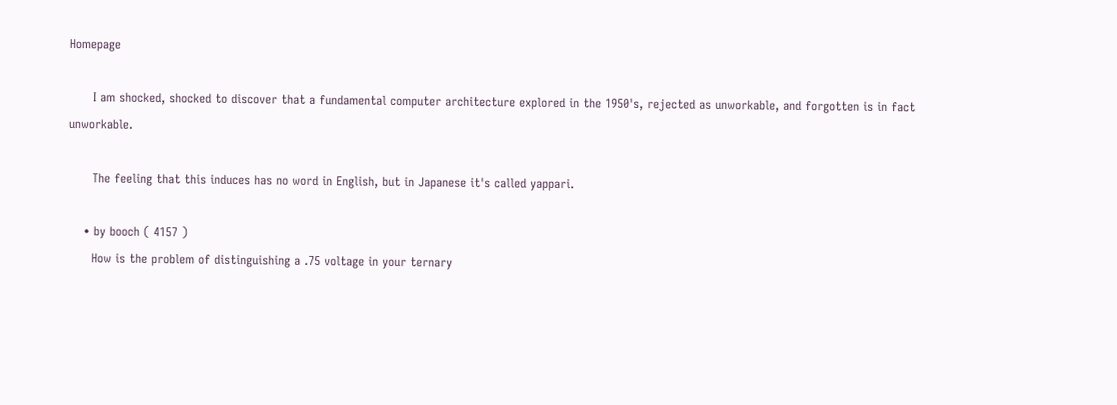Homepage

      I am shocked, shocked to discover that a fundamental computer architecture explored in the 1950's, rejected as unworkable, and forgotten is in fact unworkable.

      The feeling that this induces has no word in English, but in Japanese it's called yappari.

    • by booch ( 4157 )
      How is the problem of distinguishing a .75 voltage in your ternary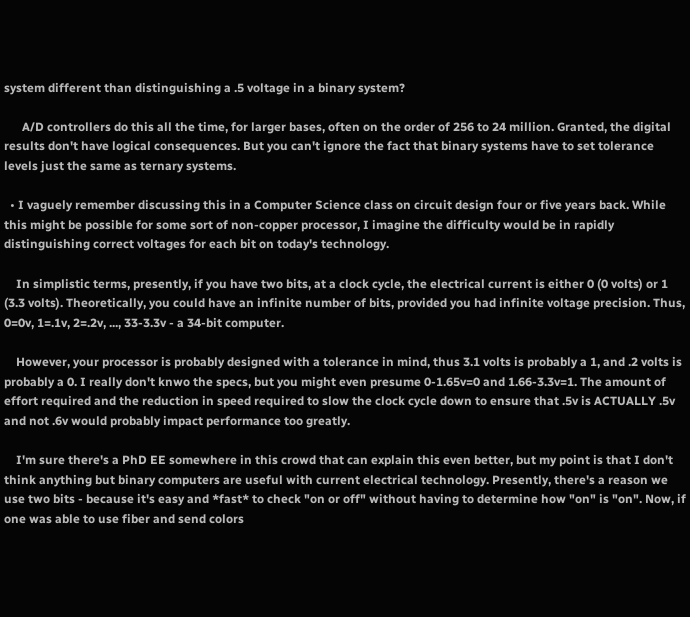system different than distinguishing a .5 voltage in a binary system?

      A/D controllers do this all the time, for larger bases, often on the order of 256 to 24 million. Granted, the digital results don't have logical consequences. But you can't ignore the fact that binary systems have to set tolerance levels just the same as ternary systems.

  • I vaguely remember discussing this in a Computer Science class on circuit design four or five years back. While this might be possible for some sort of non-copper processor, I imagine the difficulty would be in rapidly distinguishing correct voltages for each bit on today's technology.

    In simplistic terms, presently, if you have two bits, at a clock cycle, the electrical current is either 0 (0 volts) or 1 (3.3 volts). Theoretically, you could have an infinite number of bits, provided you had infinite voltage precision. Thus, 0=0v, 1=.1v, 2=.2v, ..., 33-3.3v - a 34-bit computer.

    However, your processor is probably designed with a tolerance in mind, thus 3.1 volts is probably a 1, and .2 volts is probably a 0. I really don't knwo the specs, but you might even presume 0-1.65v=0 and 1.66-3.3v=1. The amount of effort required and the reduction in speed required to slow the clock cycle down to ensure that .5v is ACTUALLY .5v and not .6v would probably impact performance too greatly.

    I'm sure there's a PhD EE somewhere in this crowd that can explain this even better, but my point is that I don't think anything but binary computers are useful with current electrical technology. Presently, there's a reason we use two bits - because it's easy and *fast* to check "on or off" without having to determine how "on" is "on". Now, if one was able to use fiber and send colors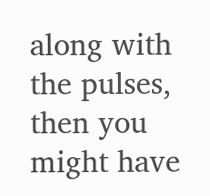along with the pulses, then you might have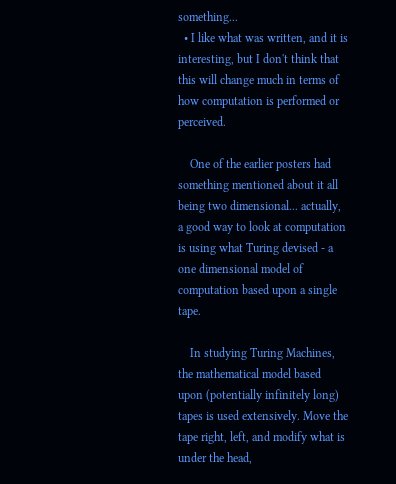something...
  • I like what was written, and it is interesting, but I don't think that this will change much in terms of how computation is performed or perceived.

    One of the earlier posters had something mentioned about it all being two dimensional... actually, a good way to look at computation is using what Turing devised - a one dimensional model of computation based upon a single tape.

    In studying Turing Machines, the mathematical model based upon (potentially infinitely long) tapes is used extensively. Move the tape right, left, and modify what is under the head,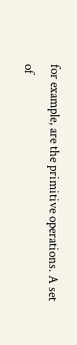for example, are the primitive operations. A set of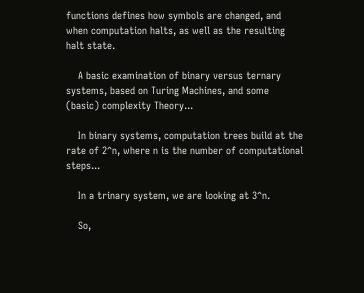functions defines how symbols are changed, and when computation halts, as well as the resulting halt state.

    A basic examination of binary versus ternary systems, based on Turing Machines, and some (basic) complexity Theory...

    In binary systems, computation trees build at the rate of 2^n, where n is the number of computational steps...

    In a trinary system, we are looking at 3^n.

    So,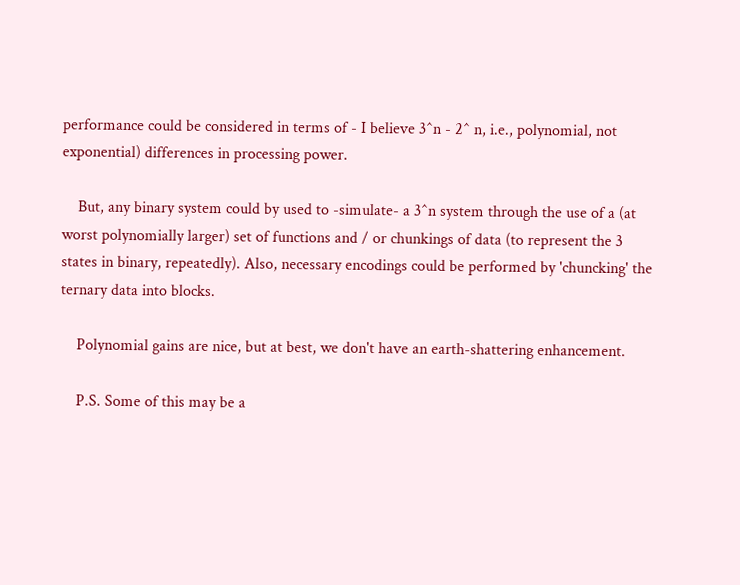performance could be considered in terms of - I believe 3^n - 2^ n, i.e., polynomial, not exponential) differences in processing power.

    But, any binary system could by used to -simulate- a 3^n system through the use of a (at worst polynomially larger) set of functions and / or chunkings of data (to represent the 3 states in binary, repeatedly). Also, necessary encodings could be performed by 'chuncking' the ternary data into blocks.

    Polynomial gains are nice, but at best, we don't have an earth-shattering enhancement.

    P.S. Some of this may be a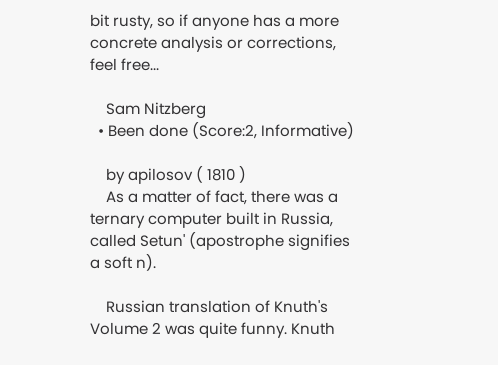bit rusty, so if anyone has a more concrete analysis or corrections, feel free...

    Sam Nitzberg
  • Been done (Score:2, Informative)

    by apilosov ( 1810 )
    As a matter of fact, there was a ternary computer built in Russia, called Setun' (apostrophe signifies a soft n).

    Russian translation of Knuth's Volume 2 was quite funny. Knuth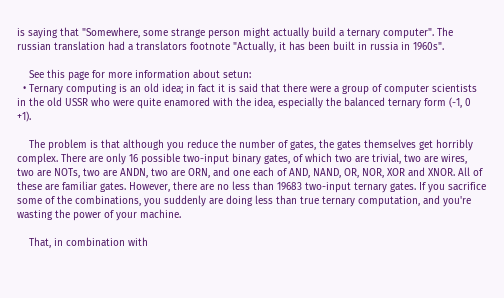is saying that "Somewhere, some strange person might actually build a ternary computer". The russian translation had a translators footnote "Actually, it has been built in russia in 1960s".

    See this page for more information about setun:
  • Ternary computing is an old idea; in fact it is said that there were a group of computer scientists in the old USSR who were quite enamored with the idea, especially the balanced ternary form (-1, 0 +1).

    The problem is that although you reduce the number of gates, the gates themselves get horribly complex. There are only 16 possible two-input binary gates, of which two are trivial, two are wires, two are NOTs, two are ANDN, two are ORN, and one each of AND, NAND, OR, NOR, XOR and XNOR. All of these are familiar gates. However, there are no less than 19683 two-input ternary gates. If you sacrifice some of the combinations, you suddenly are doing less than true ternary computation, and you're wasting the power of your machine.

    That, in combination with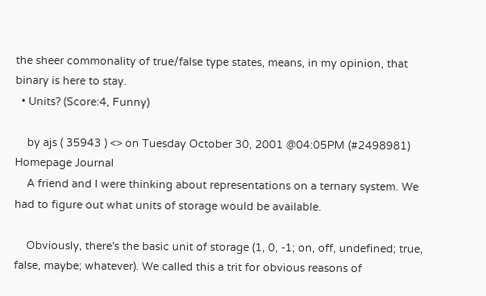the sheer commonality of true/false type states, means, in my opinion, that binary is here to stay.
  • Units? (Score:4, Funny)

    by ajs ( 35943 ) <> on Tuesday October 30, 2001 @04:05PM (#2498981) Homepage Journal
    A friend and I were thinking about representations on a ternary system. We had to figure out what units of storage would be available.

    Obviously, there's the basic unit of storage (1, 0, -1; on, off, undefined; true, false, maybe; whatever). We called this a trit for obvious reasons of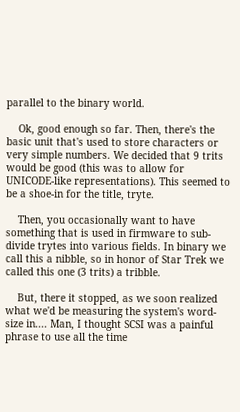parallel to the binary world.

    Ok, good enough so far. Then, there's the basic unit that's used to store characters or very simple numbers. We decided that 9 trits would be good (this was to allow for UNICODE-like representations). This seemed to be a shoe-in for the title, tryte.

    Then, you occasionally want to have something that is used in firmware to sub-divide trytes into various fields. In binary we call this a nibble, so in honor of Star Trek we called this one (3 trits) a tribble.

    But, there it stopped, as we soon realized what we'd be measuring the system's word-size in.... Man, I thought SCSI was a painful phrase to use all the time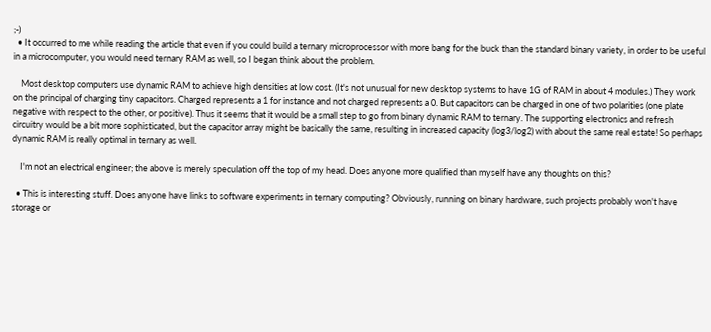;-)
  • It occurred to me while reading the article that even if you could build a ternary microprocessor with more bang for the buck than the standard binary variety, in order to be useful in a microcomputer, you would need ternary RAM as well, so I began think about the problem.

    Most desktop computers use dynamic RAM to achieve high densities at low cost. (It's not unusual for new desktop systems to have 1G of RAM in about 4 modules.) They work on the principal of charging tiny capacitors. Charged represents a 1 for instance and not charged represents a 0. But capacitors can be charged in one of two polarities (one plate negative with respect to the other, or positive). Thus it seems that it would be a small step to go from binary dynamic RAM to ternary. The supporting electronics and refresh circuitry would be a bit more sophisticated, but the capacitor array might be basically the same, resulting in increased capacity (log3/log2) with about the same real estate! So perhaps dynamic RAM is really optimal in ternary as well.

    I'm not an electrical engineer; the above is merely speculation off the top of my head. Does anyone more qualified than myself have any thoughts on this?

  • This is interesting stuff. Does anyone have links to software experiments in ternary computing? Obviously, running on binary hardware, such projects probably won't have storage or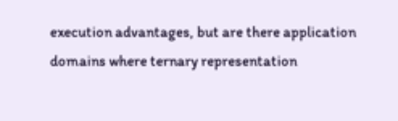execution advantages, but are there application domains where ternary representation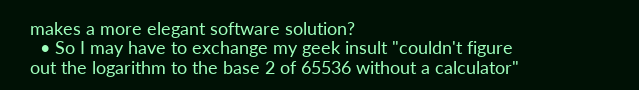makes a more elegant software solution?
  • So I may have to exchange my geek insult "couldn't figure out the logarithm to the base 2 of 65536 without a calculator"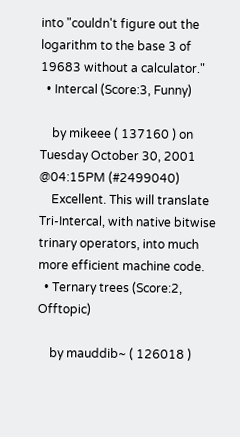into "couldn't figure out the logarithm to the base 3 of 19683 without a calculator."
  • Intercal (Score:3, Funny)

    by mikeee ( 137160 ) on Tuesday October 30, 2001 @04:15PM (#2499040)
    Excellent. This will translate Tri-Intercal, with native bitwise trinary operators, into much more efficient machine code.
  • Ternary trees (Score:2, Offtopic)

    by mauddib~ ( 126018 )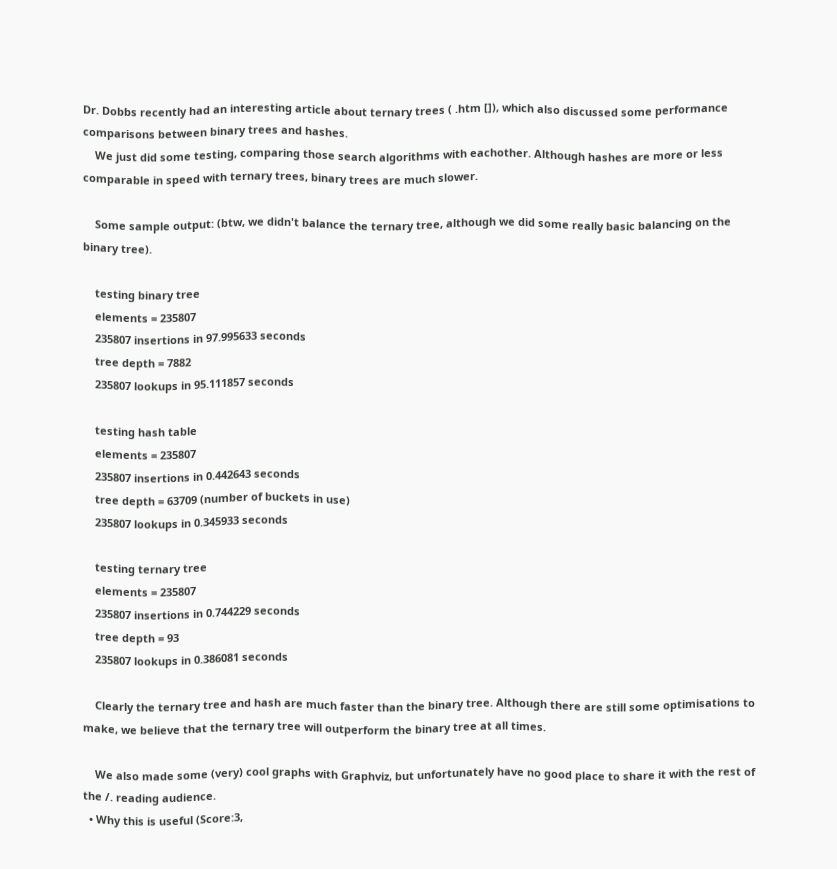Dr. Dobbs recently had an interesting article about ternary trees ( .htm []), which also discussed some performance comparisons between binary trees and hashes.
    We just did some testing, comparing those search algorithms with eachother. Although hashes are more or less comparable in speed with ternary trees, binary trees are much slower.

    Some sample output: (btw, we didn't balance the ternary tree, although we did some really basic balancing on the binary tree).

    testing binary tree
    elements = 235807
    235807 insertions in 97.995633 seconds
    tree depth = 7882
    235807 lookups in 95.111857 seconds

    testing hash table
    elements = 235807
    235807 insertions in 0.442643 seconds
    tree depth = 63709 (number of buckets in use)
    235807 lookups in 0.345933 seconds

    testing ternary tree
    elements = 235807
    235807 insertions in 0.744229 seconds
    tree depth = 93
    235807 lookups in 0.386081 seconds

    Clearly the ternary tree and hash are much faster than the binary tree. Although there are still some optimisations to make, we believe that the ternary tree will outperform the binary tree at all times.

    We also made some (very) cool graphs with Graphviz, but unfortunately have no good place to share it with the rest of the /. reading audience.
  • Why this is useful (Score:3,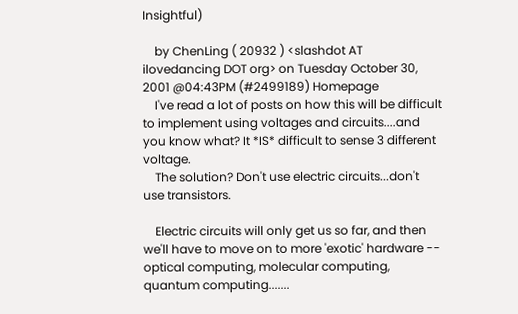Insightful)

    by ChenLing ( 20932 ) <slashdot AT ilovedancing DOT org> on Tuesday October 30, 2001 @04:43PM (#2499189) Homepage
    I've read a lot of posts on how this will be difficult to implement using voltages and circuits....and you know what? It *IS* difficult to sense 3 different voltage.
    The solution? Don't use electric circuits...don't use transistors.

    Electric circuits will only get us so far, and then we'll have to move on to more 'exotic' hardware -- optical computing, molecular computing, quantum computing.......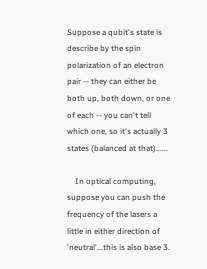Suppose a qubit's state is describe by the spin polarization of an electron pair -- they can either be both up, both down, or one of each -- you can't tell which one, so it's actually 3 states (balanced at that)......

    In optical computing, suppose you can push the frequency of the lasers a little in either direction of 'neutral'...this is also base 3.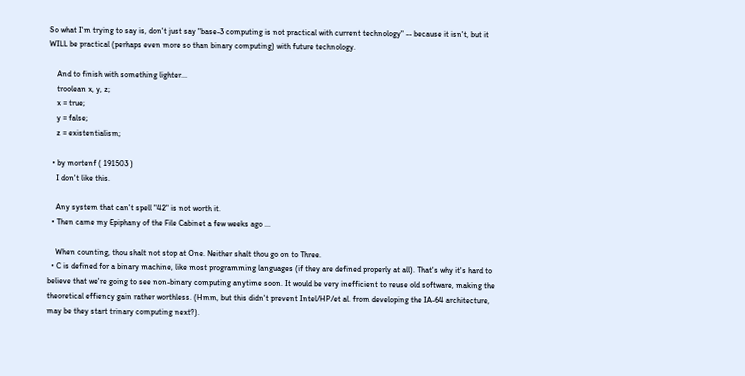So what I'm trying to say is, don't just say "base-3 computing is not practical with current technology" -- because it isn't, but it WILL be practical (perhaps even more so than binary computing) with future technology.

    And to finish with something lighter...
    troolean x, y, z;
    x = true;
    y = false;
    z = existentialism;

  • by mortenf ( 191503 )
    I don't like this.

    Any system that can't spell "42" is not worth it.
  • Then came my Epiphany of the File Cabinet a few weeks ago ...

    When counting, thou shalt not stop at One. Neither shalt thou go on to Three.
  • C is defined for a binary machine, like most programming languages (if they are defined properly at all). That's why it's hard to believe that we're going to see non-binary computing anytime soon. It would be very inefficient to reuse old software, making the theoretical effiency gain rather worthless. (Hmm, but this didn't prevent Intel/HP/et al. from developing the IA-64 architecture, may be they start trinary computing next?).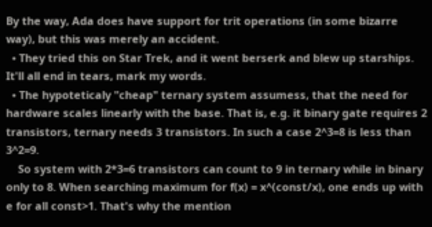By the way, Ada does have support for trit operations (in some bizarre way), but this was merely an accident.
  • They tried this on Star Trek, and it went berserk and blew up starships. It'll all end in tears, mark my words.
  • The hypoteticaly "cheap" ternary system assumess, that the need for hardware scales linearly with the base. That is, e.g. it binary gate requires 2 transistors, ternary needs 3 transistors. In such a case 2^3=8 is less than 3^2=9.
    So system with 2*3=6 transistors can count to 9 in ternary while in binary only to 8. When searching maximum for f(x) = x^(const/x), one ends up with e for all const>1. That's why the mention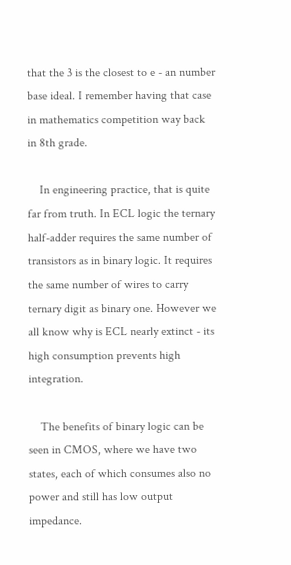that the 3 is the closest to e - an number base ideal. I remember having that case in mathematics competition way back in 8th grade.

    In engineering practice, that is quite far from truth. In ECL logic the ternary half-adder requires the same number of transistors as in binary logic. It requires the same number of wires to carry ternary digit as binary one. However we all know why is ECL nearly extinct - its high consumption prevents high integration.

    The benefits of binary logic can be seen in CMOS, where we have two states, each of which consumes also no power and still has low output impedance.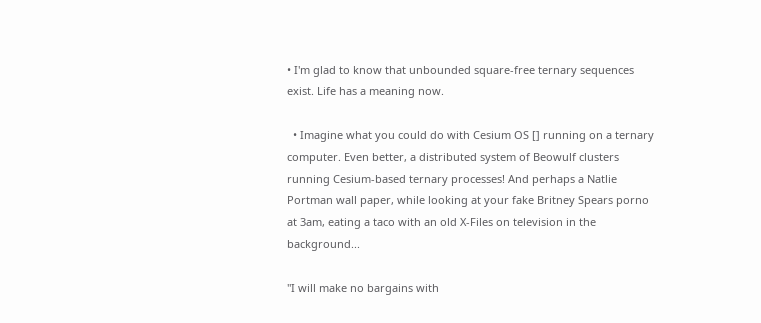• I'm glad to know that unbounded square-free ternary sequences exist. Life has a meaning now.

  • Imagine what you could do with Cesium OS [] running on a ternary computer. Even better, a distributed system of Beowulf clusters running Cesium-based ternary processes! And perhaps a Natlie Portman wall paper, while looking at your fake Britney Spears porno at 3am, eating a taco with an old X-Files on television in the background...

"I will make no bargains with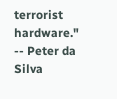terrorist hardware." -- Peter da Silva